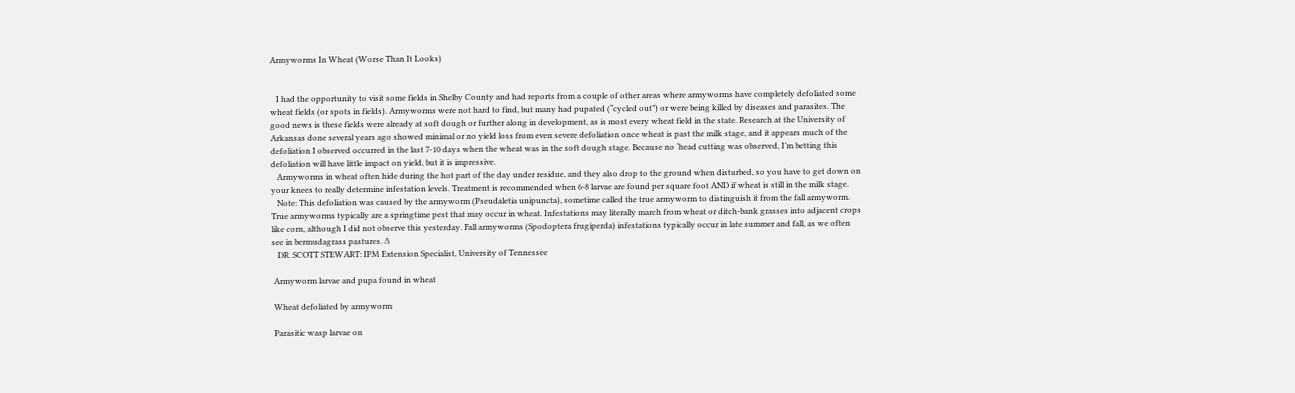Armyworms In Wheat (Worse Than It Looks)


   I had the opportunity to visit some fields in Shelby County and had reports from a couple of other areas where armyworms have completely defoliated some wheat fields (or spots in fields). Armyworms were not hard to find, but many had pupated (“cycled out”) or were being killed by diseases and parasites. The good news is these fields were already at soft dough or further along in development, as is most every wheat field in the state. Research at the University of Arkansas done several years ago showed minimal or no yield loss from even severe defoliation once wheat is past the milk stage, and it appears much of the defoliation I observed occurred in the last 7-10 days when the wheat was in the soft dough stage. Because no ‘head cutting was observed, I’m betting this defoliation will have little impact on yield, but it is impressive.
   Armyworms in wheat often hide during the hot part of the day under residue, and they also drop to the ground when disturbed, so you have to get down on your knees to really determine infestation levels. Treatment is recommended when 6-8 larvae are found per square foot AND if wheat is still in the milk stage.
   Note: This defoliation was caused by the armyworm (Pseudaletia unipuncta), sometime called the true armyworm to distinguish it from the fall armyworm.    True armyworms typically are a springtime pest that may occur in wheat. Infestations may literally march from wheat or ditch-bank grasses into adjacent crops like corn, although I did not observe this yesterday. Fall armyworms (Spodoptera frugiperda) infestations typically occur in late summer and fall, as we often see in bermudagrass pastures. ∆
   DR. SCOTT STEWART: IPM Extension Specialist, University of Tennessee

 Armyworm larvae and pupa found in wheat

 Wheat defoliated by armyworm

 Parasitic wasp larvae on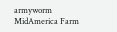armyworm
MidAmerica Farm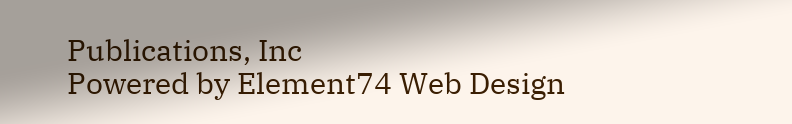Publications, Inc
Powered by Element74 Web Design